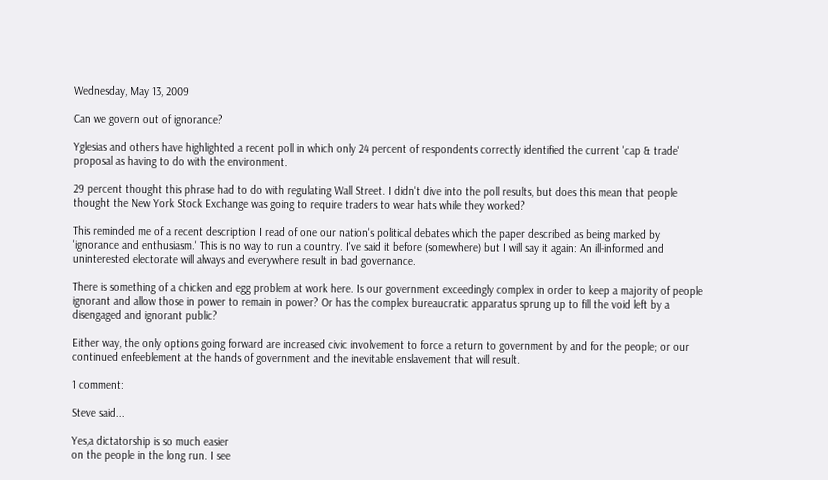Wednesday, May 13, 2009

Can we govern out of ignorance?

Yglesias and others have highlighted a recent poll in which only 24 percent of respondents correctly identified the current 'cap & trade' proposal as having to do with the environment.

29 percent thought this phrase had to do with regulating Wall Street. I didn't dive into the poll results, but does this mean that people thought the New York Stock Exchange was going to require traders to wear hats while they worked?

This reminded me of a recent description I read of one our nation's political debates which the paper described as being marked by 'ignorance and enthusiasm.' This is no way to run a country. I've said it before (somewhere) but I will say it again: An ill-informed and uninterested electorate will always and everywhere result in bad governance.

There is something of a chicken and egg problem at work here. Is our government exceedingly complex in order to keep a majority of people ignorant and allow those in power to remain in power? Or has the complex bureaucratic apparatus sprung up to fill the void left by a disengaged and ignorant public?

Either way, the only options going forward are increased civic involvement to force a return to government by and for the people; or our continued enfeeblement at the hands of government and the inevitable enslavement that will result.

1 comment:

Steve said...

Yes,a dictatorship is so much easier
on the people in the long run. I see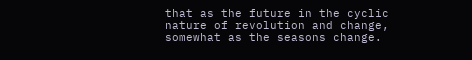that as the future in the cyclic nature of revolution and change, somewhat as the seasons change.